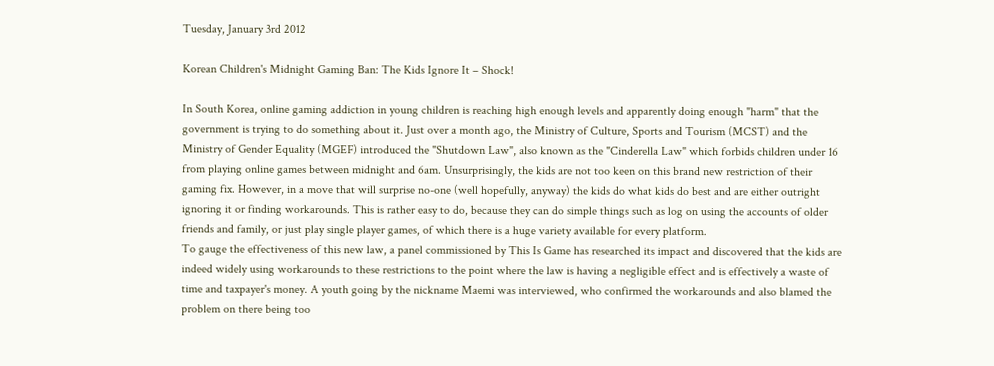Tuesday, January 3rd 2012

Korean Children's Midnight Gaming Ban: The Kids Ignore It – Shock!

In South Korea, online gaming addiction in young children is reaching high enough levels and apparently doing enough "harm" that the government is trying to do something about it. Just over a month ago, the Ministry of Culture, Sports and Tourism (MCST) and the Ministry of Gender Equality (MGEF) introduced the "Shutdown Law", also known as the "Cinderella Law" which forbids children under 16 from playing online games between midnight and 6am. Unsurprisingly, the kids are not too keen on this brand new restriction of their gaming fix. However, in a move that will surprise no-one (well hopefully, anyway) the kids do what kids do best and are either outright ignoring it or finding workarounds. This is rather easy to do, because they can do simple things such as log on using the accounts of older friends and family, or just play single player games, of which there is a huge variety available for every platform.
To gauge the effectiveness of this new law, a panel commissioned by This Is Game has researched its impact and discovered that the kids are indeed widely using workarounds to these restrictions to the point where the law is having a negligible effect and is effectively a waste of time and taxpayer's money. A youth going by the nickname Maemi was interviewed, who confirmed the workarounds and also blamed the problem on there being too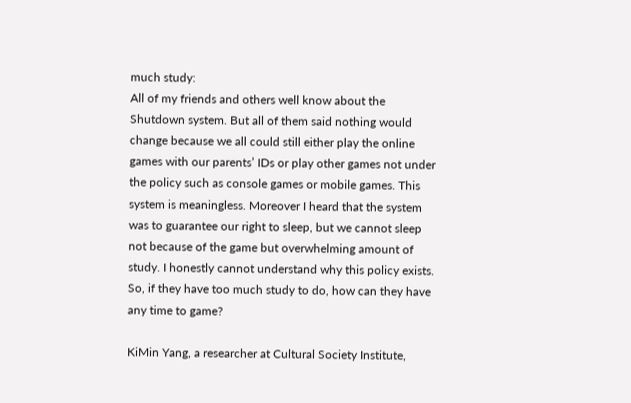much study:
All of my friends and others well know about the Shutdown system. But all of them said nothing would change because we all could still either play the online games with our parents’ IDs or play other games not under the policy such as console games or mobile games. This system is meaningless. Moreover I heard that the system was to guarantee our right to sleep, but we cannot sleep not because of the game but overwhelming amount of study. I honestly cannot understand why this policy exists.
So, if they have too much study to do, how can they have any time to game?

KiMin Yang, a researcher at Cultural Society Institute,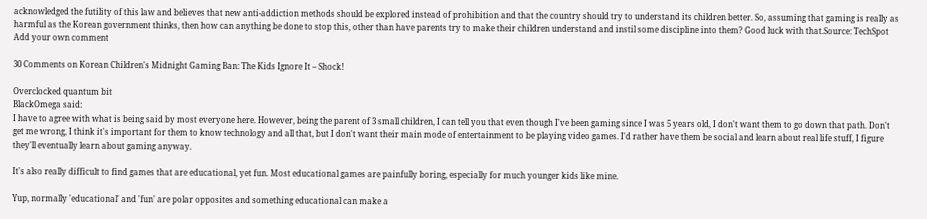acknowledged the futility of this law and believes that new anti-addiction methods should be explored instead of prohibition and that the country should try to understand its children better. So, assuming that gaming is really as harmful as the Korean government thinks, then how can anything be done to stop this, other than have parents try to make their children understand and instil some discipline into them? Good luck with that.Source: TechSpot
Add your own comment

30 Comments on Korean Children's Midnight Gaming Ban: The Kids Ignore It – Shock!

Overclocked quantum bit
BlackOmega said:
I have to agree with what is being said by most everyone here. However, being the parent of 3 small children, I can tell you that even though I've been gaming since I was 5 years old, I don't want them to go down that path. Don't get me wrong, I think it's important for them to know technology and all that, but I don't want their main mode of entertainment to be playing video games. I'd rather have them be social and learn about real life stuff, I figure they'll eventually learn about gaming anyway.

It's also really difficult to find games that are educational, yet fun. Most educational games are painfully boring, especially for much younger kids like mine.

Yup, normally 'educational' and 'fun' are polar opposites and something educational can make a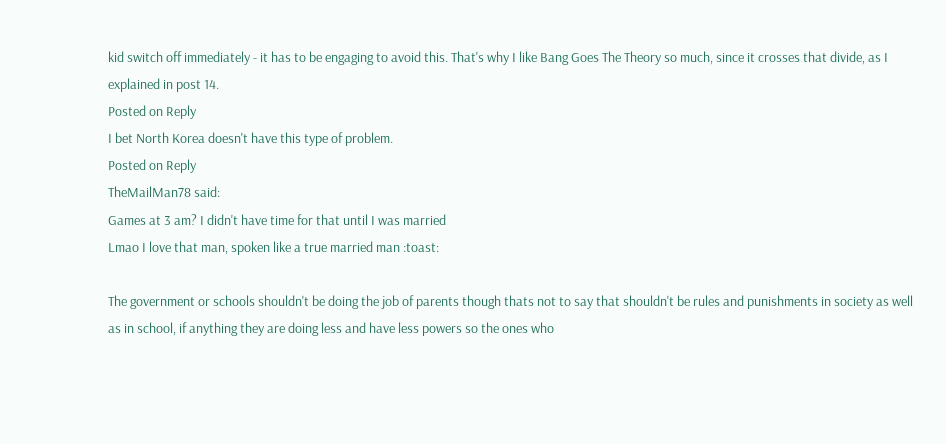kid switch off immediately - it has to be engaging to avoid this. That's why I like Bang Goes The Theory so much, since it crosses that divide, as I explained in post 14.
Posted on Reply
I bet North Korea doesn't have this type of problem.
Posted on Reply
TheMailMan78 said:
Games at 3 am? I didn't have time for that until I was married
Lmao I love that man, spoken like a true married man :toast:

The government or schools shouldn't be doing the job of parents though thats not to say that shouldn't be rules and punishments in society as well as in school, if anything they are doing less and have less powers so the ones who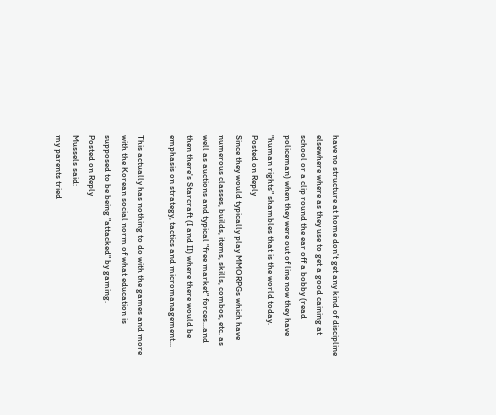have no structure at home don't get any kind of discipline elsewhere where as they use to get a good caining at school or a clip round the ear off a bobby (read policeman) when they were out of line now they have "human rights" shambles that is the world today.
Posted on Reply
Since they would typically play MMORPGs which have numerous classes, builds, items, skills, combos, etc. as well as auctions and typical "free market" forces...and then there's Starcraft (I and II) where there would be emphasis on strategy, tactics and micromanagement...

This actually has nothing to do with the games and more with the Korean social norm of what education is supposed to be being "attacked" by gaming.
Posted on Reply
Mussels said:
my parents tried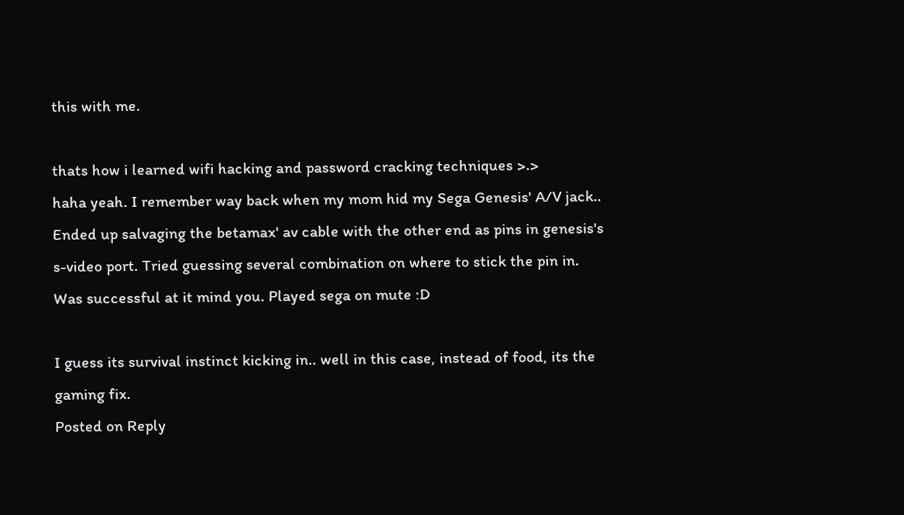this with me.

thats how i learned wifi hacking and password cracking techniques >.>
haha yeah. I remember way back when my mom hid my Sega Genesis' A/V jack.. Ended up salvaging the betamax' av cable with the other end as pins in genesis's s-video port. Tried guessing several combination on where to stick the pin in. Was successful at it mind you. Played sega on mute :D

I guess its survival instinct kicking in.. well in this case, instead of food, its the gaming fix.
Posted on Reply